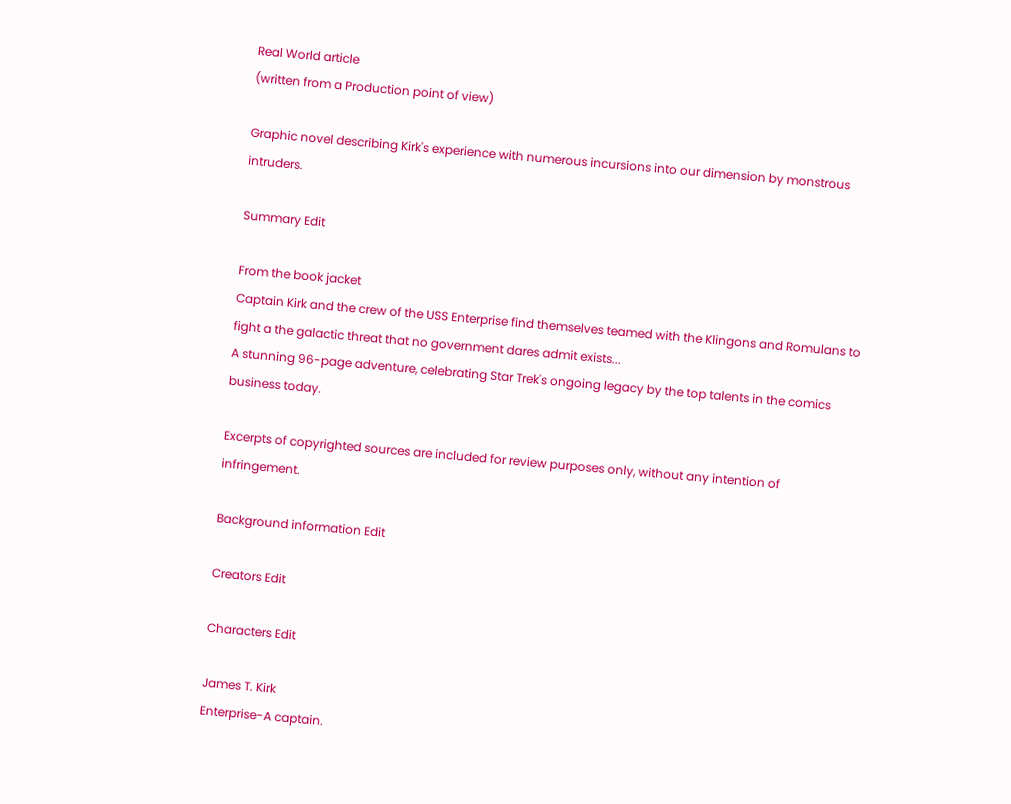Real World article
(written from a Production point of view)

Graphic novel describing Kirk's experience with numerous incursions into our dimension by monstrous intruders.

Summary Edit

From the book jacket
Captain Kirk and the crew of the USS Enterprise find themselves teamed with the Klingons and Romulans to fight a the galactic threat that no government dares admit exists...
A stunning 96-page adventure, celebrating Star Trek's ongoing legacy by the top talents in the comics business today.

Excerpts of copyrighted sources are included for review purposes only, without any intention of infringement.

Background information Edit

Creators Edit

Characters Edit

James T. Kirk
Enterprise-A captain.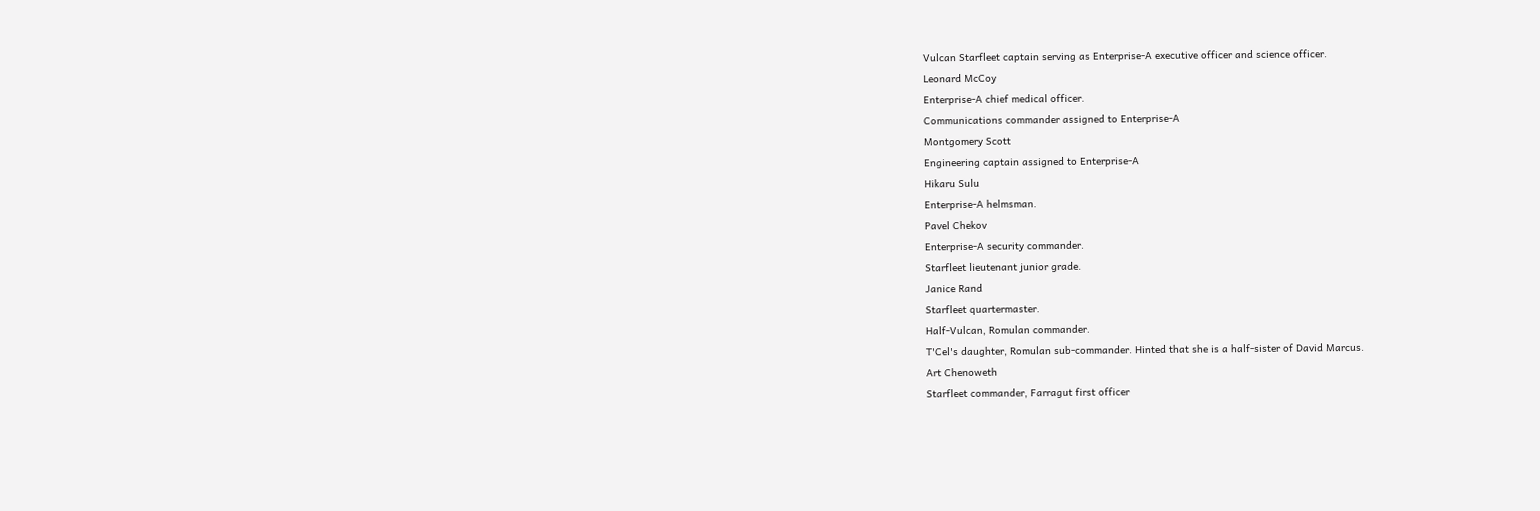Vulcan Starfleet captain serving as Enterprise-A executive officer and science officer.
Leonard McCoy
Enterprise-A chief medical officer.
Communications commander assigned to Enterprise-A
Montgomery Scott
Engineering captain assigned to Enterprise-A
Hikaru Sulu
Enterprise-A helmsman.
Pavel Chekov
Enterprise-A security commander.
Starfleet lieutenant junior grade.
Janice Rand
Starfleet quartermaster.
Half-Vulcan, Romulan commander.
T'Cel's daughter, Romulan sub-commander. Hinted that she is a half-sister of David Marcus.
Art Chenoweth
Starfleet commander, Farragut first officer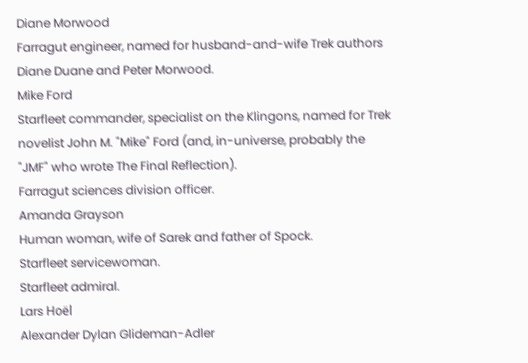Diane Morwood
Farragut engineer, named for husband-and-wife Trek authors Diane Duane and Peter Morwood.
Mike Ford
Starfleet commander, specialist on the Klingons, named for Trek novelist John M. "Mike" Ford (and, in-universe, probably the "JMF" who wrote The Final Reflection).
Farragut sciences division officer.
Amanda Grayson
Human woman, wife of Sarek and father of Spock.
Starfleet servicewoman.
Starfleet admiral.
Lars Hoël
Alexander Dylan Glideman-Adler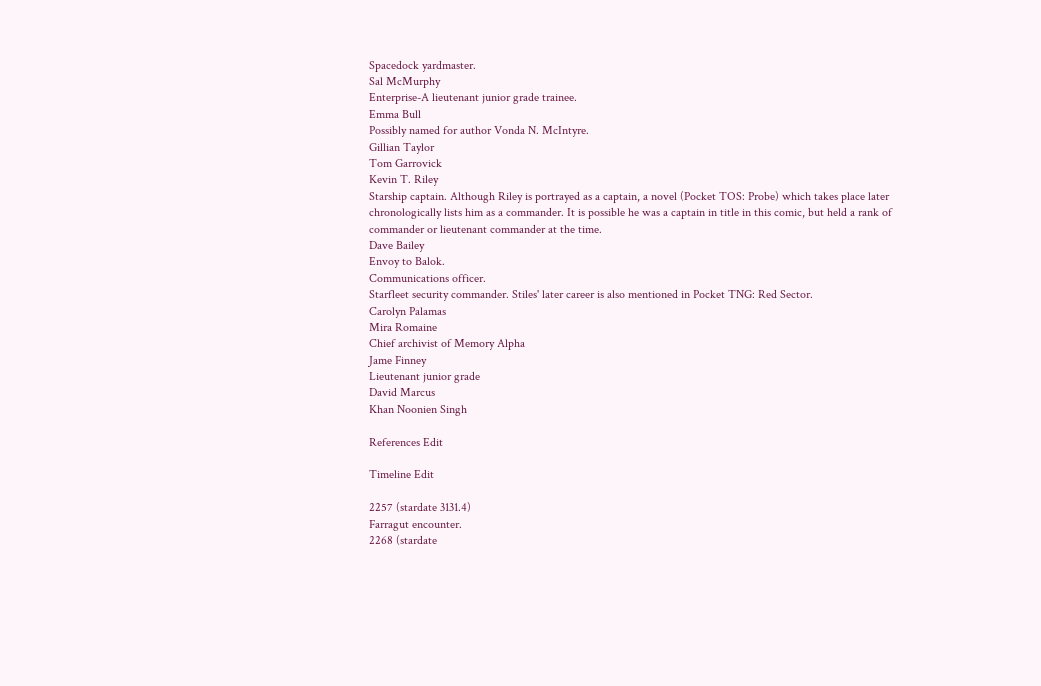Spacedock yardmaster.
Sal McMurphy
Enterprise-A lieutenant junior grade trainee.
Emma Bull
Possibly named for author Vonda N. McIntyre.
Gillian Taylor
Tom Garrovick
Kevin T. Riley
Starship captain. Although Riley is portrayed as a captain, a novel (Pocket TOS: Probe) which takes place later chronologically lists him as a commander. It is possible he was a captain in title in this comic, but held a rank of commander or lieutenant commander at the time.
Dave Bailey
Envoy to Balok.
Communications officer.
Starfleet security commander. Stiles' later career is also mentioned in Pocket TNG: Red Sector.
Carolyn Palamas
Mira Romaine
Chief archivist of Memory Alpha
Jame Finney
Lieutenant junior grade
David Marcus
Khan Noonien Singh

References Edit

Timeline Edit

2257 (stardate 3131.4)
Farragut encounter.
2268 (stardate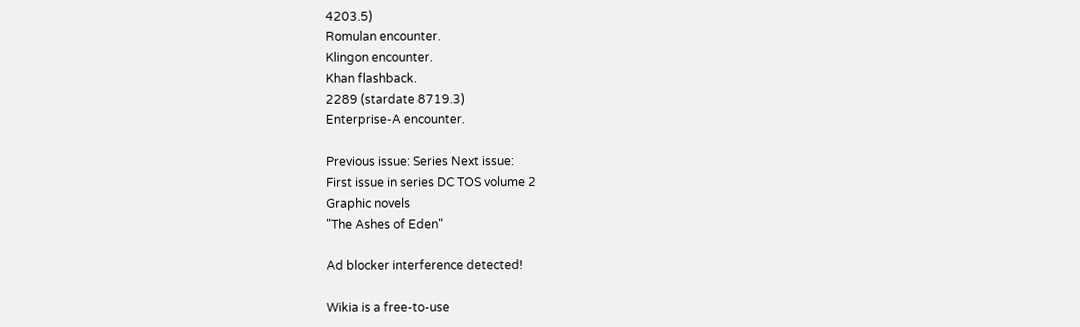4203.5)
Romulan encounter.
Klingon encounter.
Khan flashback.
2289 (stardate 8719.3)
Enterprise-A encounter.

Previous issue: Series Next issue:
First issue in series DC TOS volume 2
Graphic novels
"The Ashes of Eden"

Ad blocker interference detected!

Wikia is a free-to-use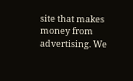site that makes money from advertising. We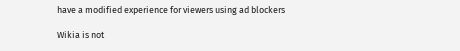have a modified experience for viewers using ad blockers

Wikia is not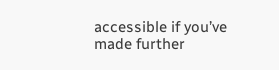accessible if you’ve made further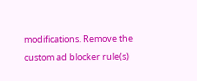modifications. Remove the custom ad blocker rule(s)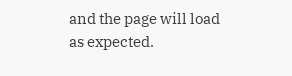and the page will load as expected.